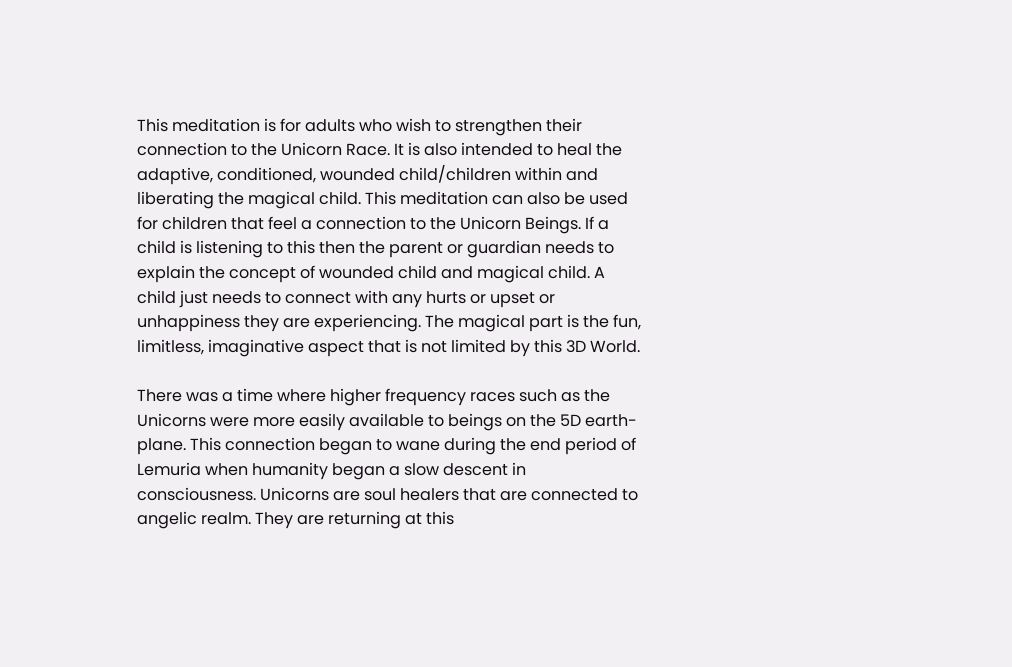This meditation is for adults who wish to strengthen their connection to the Unicorn Race. It is also intended to heal the adaptive, conditioned, wounded child/children within and liberating the magical child. This meditation can also be used for children that feel a connection to the Unicorn Beings. If a child is listening to this then the parent or guardian needs to explain the concept of wounded child and magical child. A child just needs to connect with any hurts or upset or unhappiness they are experiencing. The magical part is the fun, limitless, imaginative aspect that is not limited by this 3D World.

There was a time where higher frequency races such as the Unicorns were more easily available to beings on the 5D earth-plane. This connection began to wane during the end period of Lemuria when humanity began a slow descent in consciousness. Unicorns are soul healers that are connected to angelic realm. They are returning at this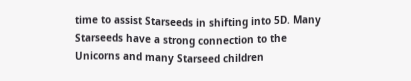time to assist Starseeds in shifting into 5D. Many Starseeds have a strong connection to the Unicorns and many Starseed children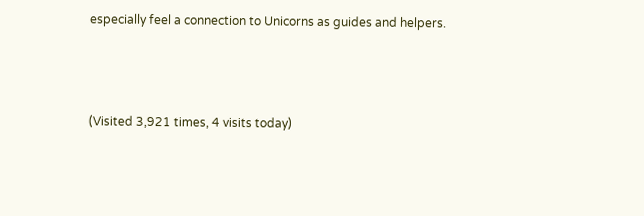especially feel a connection to Unicorns as guides and helpers.



(Visited 3,921 times, 4 visits today)